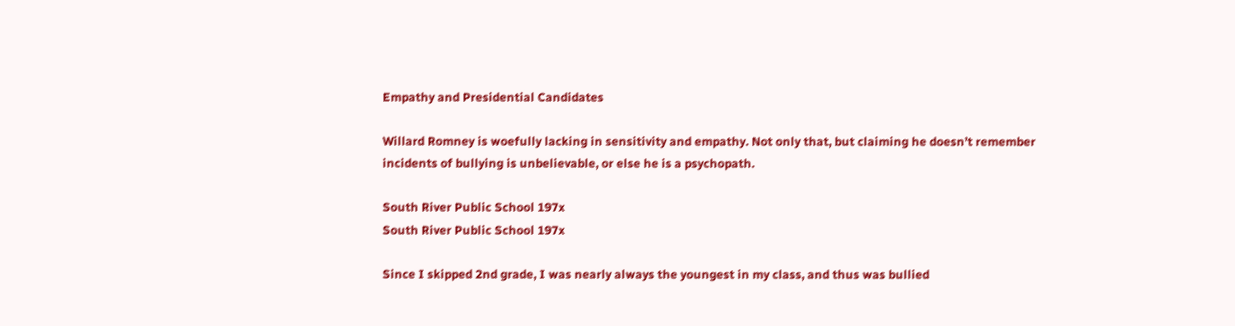Empathy and Presidential Candidates

Willard Romney is woefully lacking in sensitivity and empathy. Not only that, but claiming he doesn’t remember incidents of bullying is unbelievable, or else he is a psychopath.

South River Public School 197x
South River Public School 197x

Since I skipped 2nd grade, I was nearly always the youngest in my class, and thus was bullied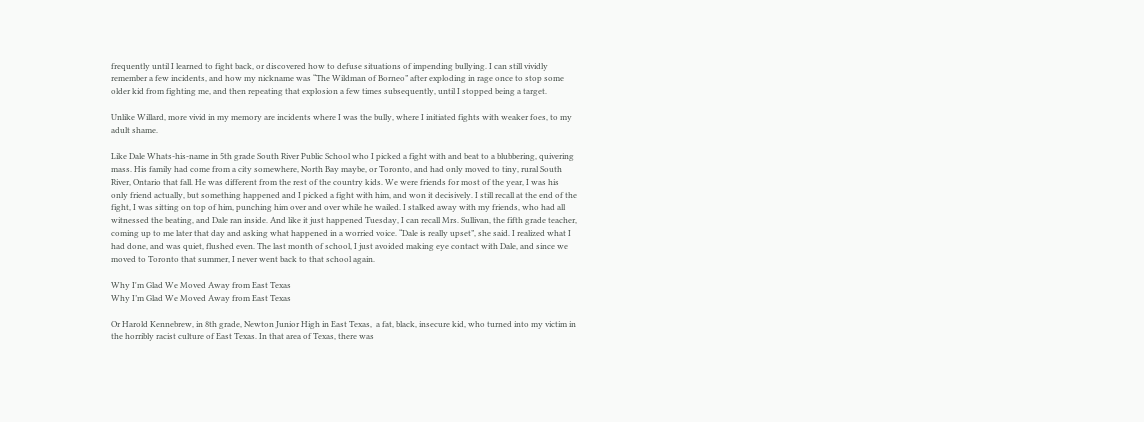frequently until I learned to fight back, or discovered how to defuse situations of impending bullying. I can still vividly remember a few incidents, and how my nickname was “The Wildman of Borneo” after exploding in rage once to stop some older kid from fighting me, and then repeating that explosion a few times subsequently, until I stopped being a target.

Unlike Willard, more vivid in my memory are incidents where I was the bully, where I initiated fights with weaker foes, to my adult shame.

Like Dale Whats-his-name in 5th grade South River Public School who I picked a fight with and beat to a blubbering, quivering mass. His family had come from a city somewhere, North Bay maybe, or Toronto, and had only moved to tiny, rural South River, Ontario that fall. He was different from the rest of the country kids. We were friends for most of the year, I was his only friend actually, but something happened and I picked a fight with him, and won it decisively. I still recall at the end of the fight, I was sitting on top of him, punching him over and over while he wailed. I stalked away with my friends, who had all witnessed the beating, and Dale ran inside. And like it just happened Tuesday, I can recall Mrs. Sullivan, the fifth grade teacher, coming up to me later that day and asking what happened in a worried voice. “Dale is really upset”, she said. I realized what I had done, and was quiet, flushed even. The last month of school, I just avoided making eye contact with Dale, and since we moved to Toronto that summer, I never went back to that school again.

Why I'm Glad We Moved Away from East Texas
Why I’m Glad We Moved Away from East Texas

Or Harold Kennebrew, in 8th grade, Newton Junior High in East Texas,  a fat, black, insecure kid, who turned into my victim in the horribly racist culture of East Texas. In that area of Texas, there was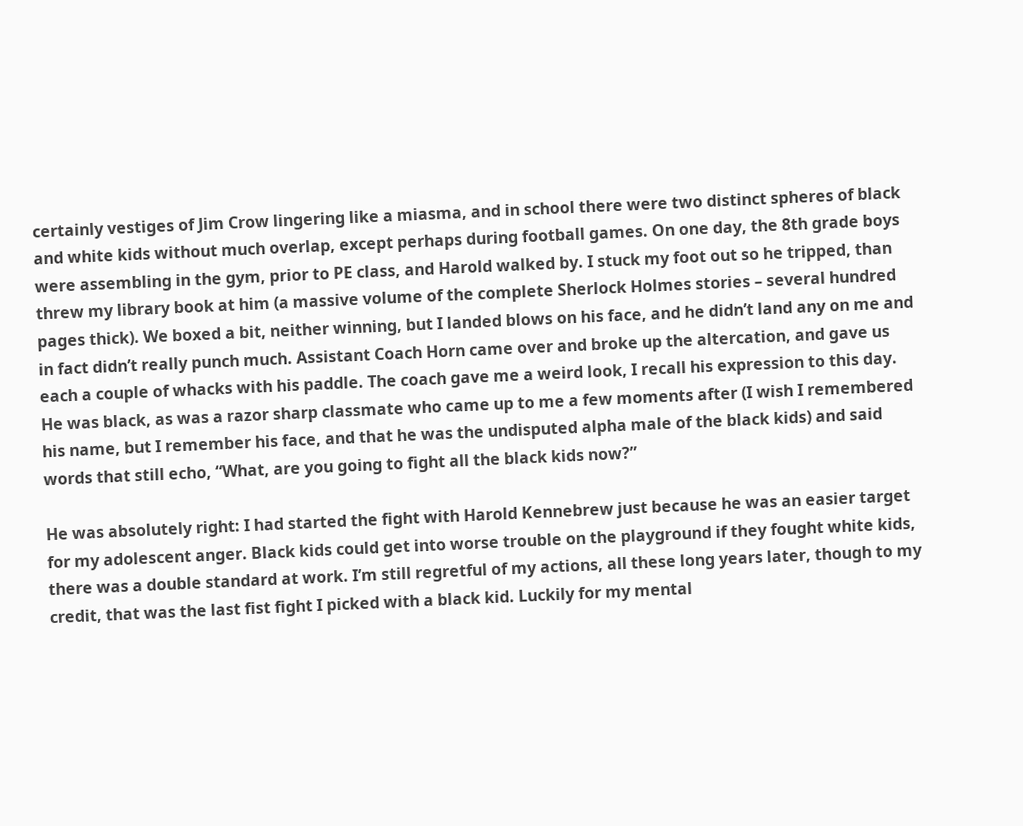certainly vestiges of Jim Crow lingering like a miasma, and in school there were two distinct spheres of black and white kids without much overlap, except perhaps during football games. On one day, the 8th grade boys were assembling in the gym, prior to PE class, and Harold walked by. I stuck my foot out so he tripped, than threw my library book at him (a massive volume of the complete Sherlock Holmes stories – several hundred pages thick). We boxed a bit, neither winning, but I landed blows on his face, and he didn’t land any on me and in fact didn’t really punch much. Assistant Coach Horn came over and broke up the altercation, and gave us each a couple of whacks with his paddle. The coach gave me a weird look, I recall his expression to this day. He was black, as was a razor sharp classmate who came up to me a few moments after (I wish I remembered his name, but I remember his face, and that he was the undisputed alpha male of the black kids) and said words that still echo, “What, are you going to fight all the black kids now?”

He was absolutely right: I had started the fight with Harold Kennebrew just because he was an easier target for my adolescent anger. Black kids could get into worse trouble on the playground if they fought white kids, there was a double standard at work. I’m still regretful of my actions, all these long years later, though to my credit, that was the last fist fight I picked with a black kid. Luckily for my mental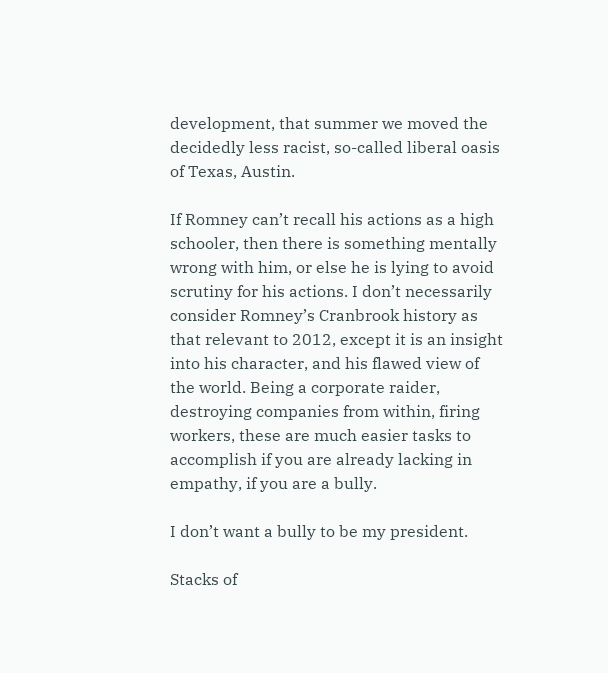development, that summer we moved the decidedly less racist, so-called liberal oasis of Texas, Austin.

If Romney can’t recall his actions as a high schooler, then there is something mentally wrong with him, or else he is lying to avoid scrutiny for his actions. I don’t necessarily consider Romney’s Cranbrook history as that relevant to 2012, except it is an insight into his character, and his flawed view of the world. Being a corporate raider, destroying companies from within, firing workers, these are much easier tasks to accomplish if you are already lacking in empathy, if you are a bully.

I don’t want a bully to be my president.

Stacks of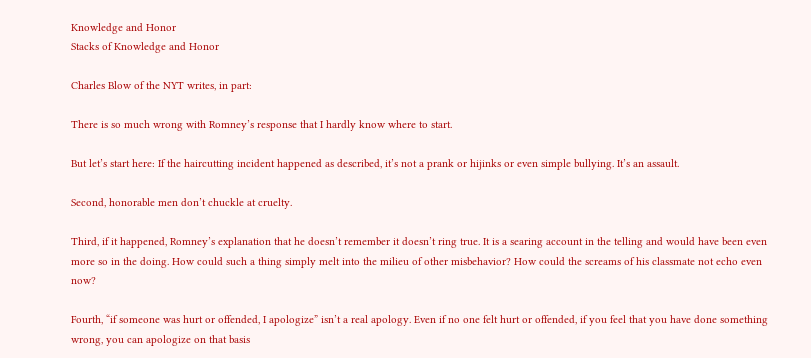Knowledge and Honor
Stacks of Knowledge and Honor

Charles Blow of the NYT writes, in part:

There is so much wrong with Romney’s response that I hardly know where to start.

But let’s start here: If the haircutting incident happened as described, it’s not a prank or hijinks or even simple bullying. It’s an assault.

Second, honorable men don’t chuckle at cruelty.

Third, if it happened, Romney’s explanation that he doesn’t remember it doesn’t ring true. It is a searing account in the telling and would have been even more so in the doing. How could such a thing simply melt into the milieu of other misbehavior? How could the screams of his classmate not echo even now?

Fourth, “if someone was hurt or offended, I apologize” isn’t a real apology. Even if no one felt hurt or offended, if you feel that you have done something wrong, you can apologize on that basis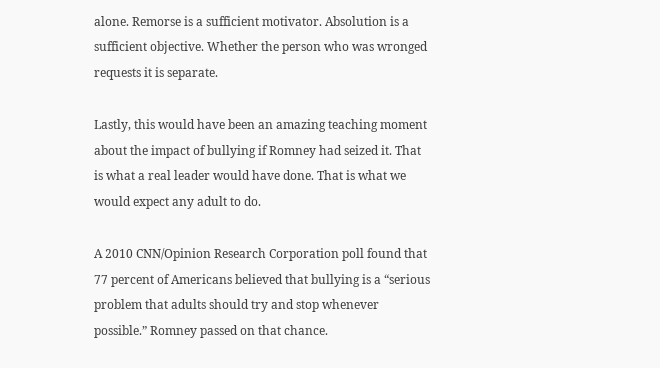alone. Remorse is a sufficient motivator. Absolution is a sufficient objective. Whether the person who was wronged requests it is separate.

Lastly, this would have been an amazing teaching moment about the impact of bullying if Romney had seized it. That is what a real leader would have done. That is what we would expect any adult to do.

A 2010 CNN/Opinion Research Corporation poll found that 77 percent of Americans believed that bullying is a “serious problem that adults should try and stop whenever possible.” Romney passed on that chance.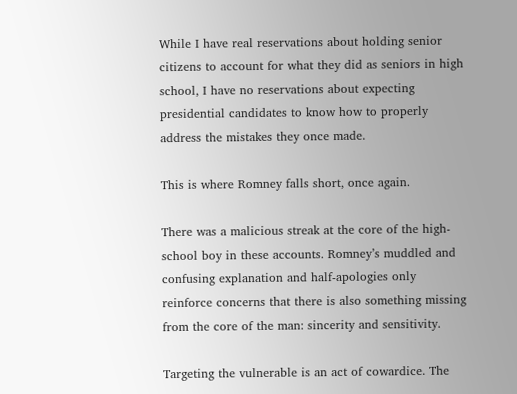While I have real reservations about holding senior citizens to account for what they did as seniors in high school, I have no reservations about expecting presidential candidates to know how to properly address the mistakes they once made.

This is where Romney falls short, once again.

There was a malicious streak at the core of the high-school boy in these accounts. Romney’s muddled and confusing explanation and half-apologies only reinforce concerns that there is also something missing from the core of the man: sincerity and sensitivity.

Targeting the vulnerable is an act of cowardice. The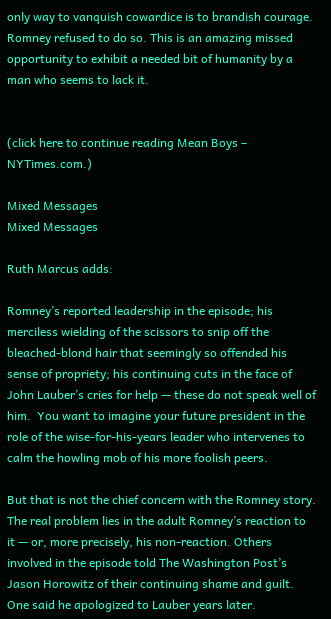only way to vanquish cowardice is to brandish courage. Romney refused to do so. This is an amazing missed opportunity to exhibit a needed bit of humanity by a man who seems to lack it.


(click here to continue reading Mean Boys – NYTimes.com.)

Mixed Messages
Mixed Messages

Ruth Marcus adds:

Romney’s reported leadership in the episode; his merciless wielding of the scissors to snip off the bleached-blond hair that seemingly so offended his sense of propriety; his continuing cuts in the face of John Lauber’s cries for help — these do not speak well of him.  You want to imagine your future president in the role of the wise-for-his-years leader who intervenes to calm the howling mob of his more foolish peers.

But that is not the chief concern with the Romney story. The real problem lies in the adult Romney’s reaction to it — or, more precisely, his non-reaction. Others involved in the episode told The Washington Post’s Jason Horowitz of their continuing shame and guilt. One said he apologized to Lauber years later.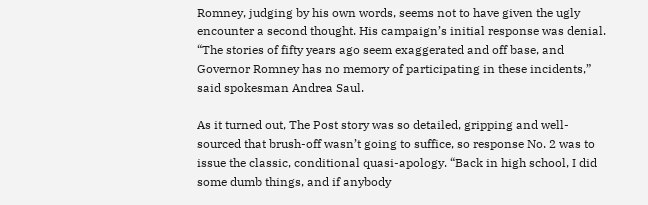Romney, judging by his own words, seems not to have given the ugly encounter a second thought. His campaign’s initial response was denial. “The stories of fifty years ago seem exaggerated and off base, and Governor Romney has no memory of participating in these incidents,” said spokesman Andrea Saul.

As it turned out, The Post story was so detailed, gripping and well-sourced that brush-off wasn’t going to suffice, so response No. 2 was to issue the classic, conditional quasi-apology. “Back in high school, I did some dumb things, and if anybody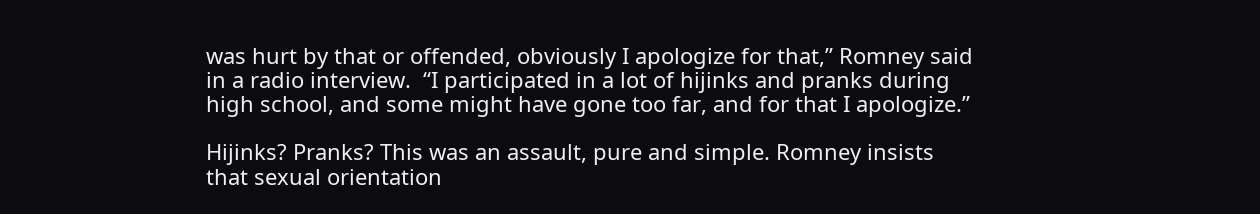was hurt by that or offended, obviously I apologize for that,” Romney said in a radio interview.  “I participated in a lot of hijinks and pranks during high school, and some might have gone too far, and for that I apologize.”

Hijinks? Pranks? This was an assault, pure and simple. Romney insists that sexual orientation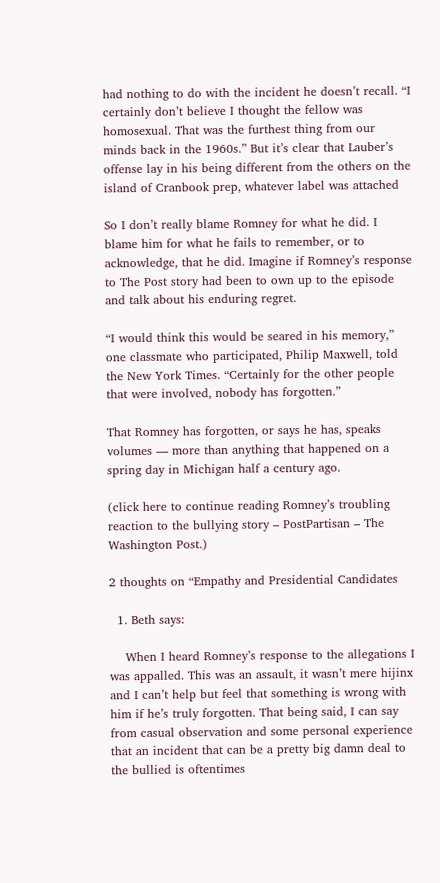had nothing to do with the incident he doesn’t recall. “I certainly don’t believe I thought the fellow was homosexual. That was the furthest thing from our minds back in the 1960s.” But it’s clear that Lauber’s offense lay in his being different from the others on the island of Cranbook prep, whatever label was attached

So I don’t really blame Romney for what he did. I blame him for what he fails to remember, or to acknowledge, that he did. Imagine if Romney’s response to The Post story had been to own up to the episode and talk about his enduring regret.

“I would think this would be seared in his memory,” one classmate who participated, Philip Maxwell, told the New York Times. “Certainly for the other people that were involved, nobody has forgotten.”

That Romney has forgotten, or says he has, speaks volumes — more than anything that happened on a spring day in Michigan half a century ago.

(click here to continue reading Romney’s troubling reaction to the bullying story – PostPartisan – The Washington Post.)

2 thoughts on “Empathy and Presidential Candidates

  1. Beth says:

    When I heard Romney’s response to the allegations I was appalled. This was an assault, it wasn’t mere hijinx and I can’t help but feel that something is wrong with him if he’s truly forgotten. That being said, I can say from casual observation and some personal experience that an incident that can be a pretty big damn deal to the bullied is oftentimes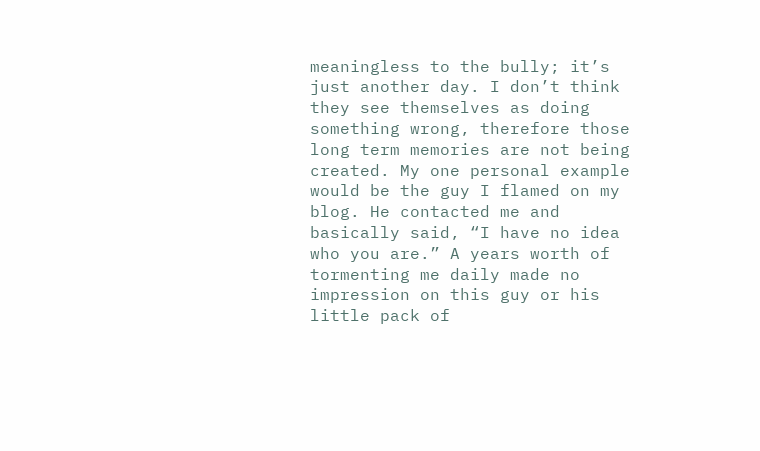meaningless to the bully; it’s just another day. I don’t think they see themselves as doing something wrong, therefore those long term memories are not being created. My one personal example would be the guy I flamed on my blog. He contacted me and basically said, “I have no idea who you are.” A years worth of tormenting me daily made no impression on this guy or his little pack of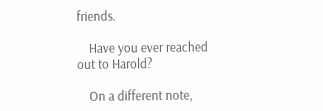friends.

    Have you ever reached out to Harold?

    On a different note,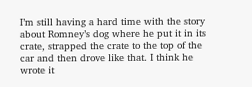I’m still having a hard time with the story about Romney’s dog where he put it in its crate, strapped the crate to the top of the car and then drove like that. I think he wrote it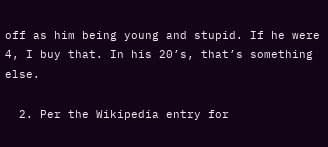off as him being young and stupid. If he were 4, I buy that. In his 20’s, that’s something else.

  2. Per the Wikipedia entry for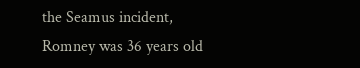the Seamus incident, Romney was 36 years old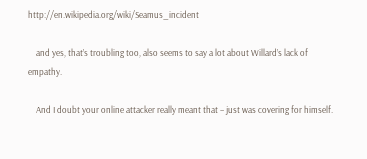http://en.wikipedia.org/wiki/Seamus_incident

    and yes, that’s troubling too, also seems to say a lot about Willard’s lack of empathy.

    And I doubt your online attacker really meant that – just was covering for himself.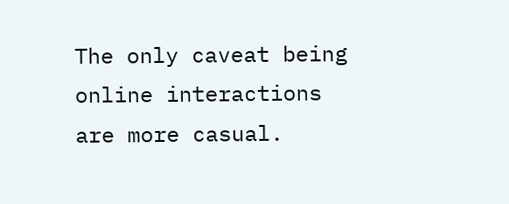The only caveat being online interactions are more casual.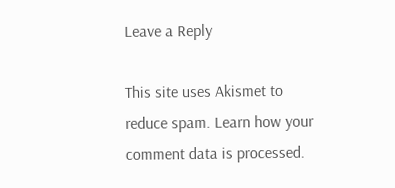Leave a Reply

This site uses Akismet to reduce spam. Learn how your comment data is processed.